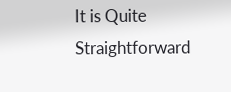It is Quite Straightforward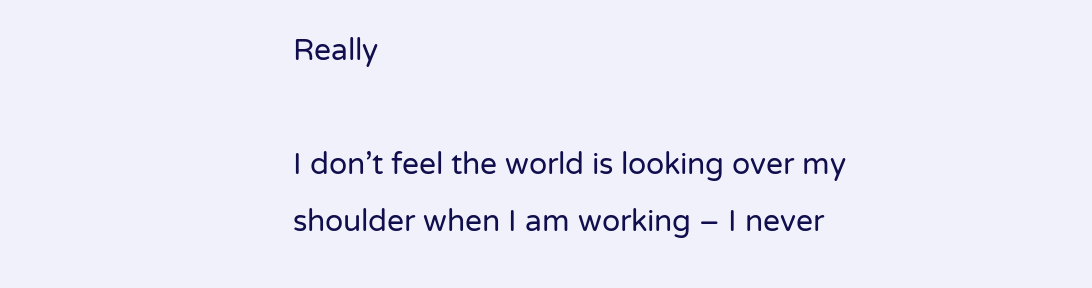Really

I don’t feel the world is looking over my shoulder when I am working – I never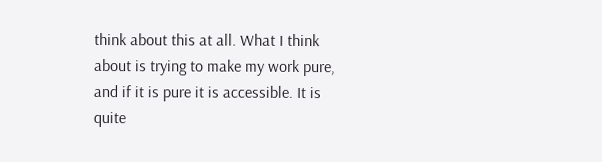think about this at all. What I think about is trying to make my work pure, and if it is pure it is accessible. It is quite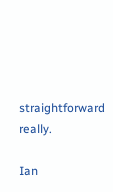straightforward really.

Ian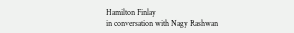Hamilton Finlay
in conversation with Nagy Rashwan